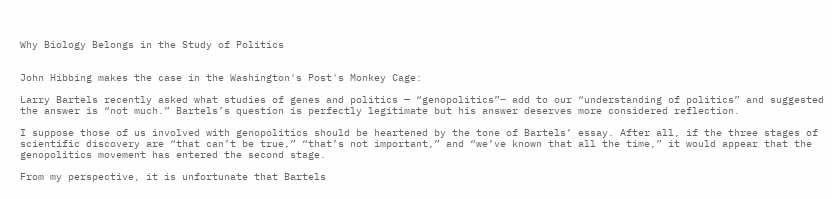Why Biology Belongs in the Study of Politics


John Hibbing makes the case in the Washington's Post's Monkey Cage:

Larry Bartels recently asked what studies of genes and politics — “genopolitics”– add to our “understanding of politics” and suggested the answer is “not much.” Bartels’s question is perfectly legitimate but his answer deserves more considered reflection.

I suppose those of us involved with genopolitics should be heartened by the tone of Bartels’ essay. After all, if the three stages of scientific discovery are “that can’t be true,” “that’s not important,” and “we’ve known that all the time,” it would appear that the genopolitics movement has entered the second stage.

From my perspective, it is unfortunate that Bartels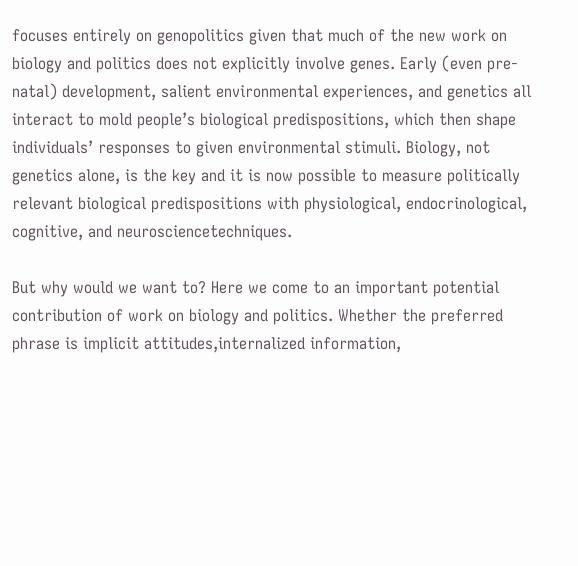focuses entirely on genopolitics given that much of the new work on biology and politics does not explicitly involve genes. Early (even pre-natal) development, salient environmental experiences, and genetics all interact to mold people’s biological predispositions, which then shape individuals’ responses to given environmental stimuli. Biology, not genetics alone, is the key and it is now possible to measure politically relevant biological predispositions with physiological, endocrinological, cognitive, and neurosciencetechniques.

But why would we want to? Here we come to an important potential contribution of work on biology and politics. Whether the preferred phrase is implicit attitudes,internalized information,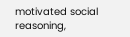motivated social reasoning,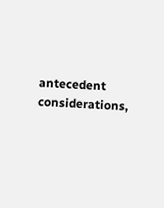antecedent considerations,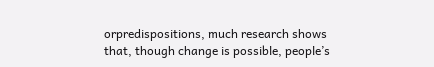orpredispositions, much research shows that, though change is possible, people’s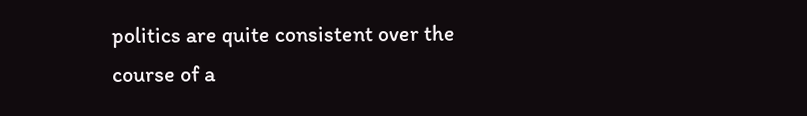politics are quite consistent over the course of a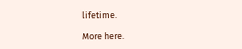lifetime.

More here.